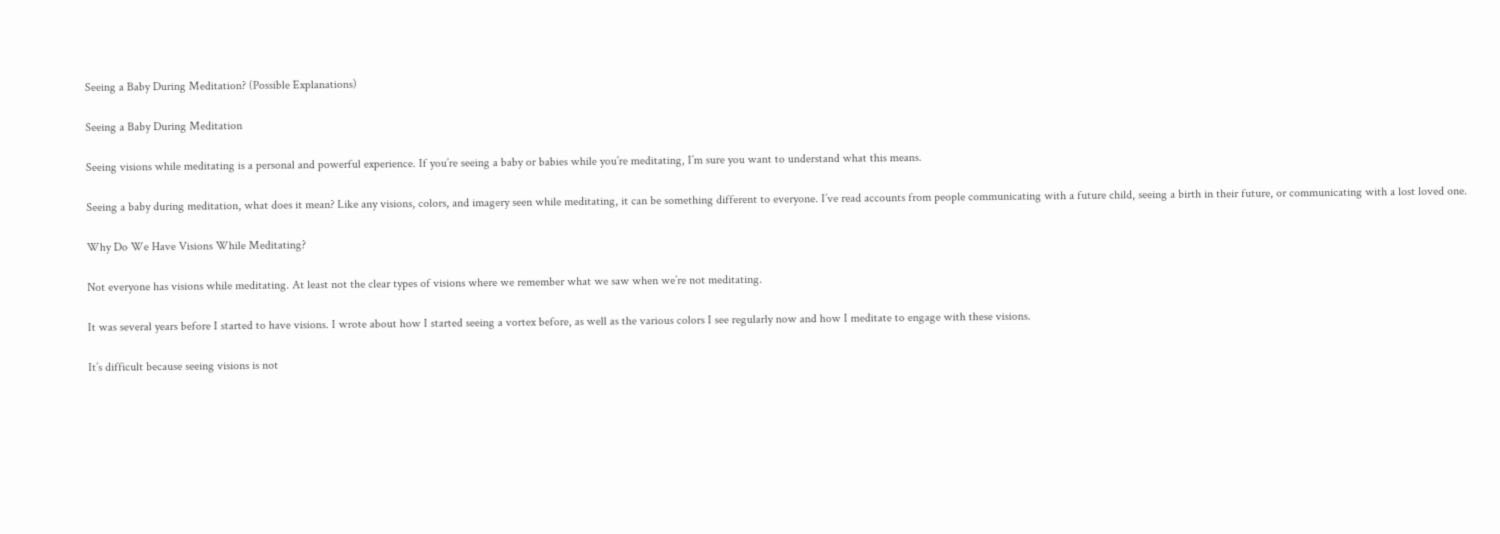Seeing a Baby During Meditation? (Possible Explanations)

Seeing a Baby During Meditation

Seeing visions while meditating is a personal and powerful experience. If you’re seeing a baby or babies while you’re meditating, I’m sure you want to understand what this means.

Seeing a baby during meditation, what does it mean? Like any visions, colors, and imagery seen while meditating, it can be something different to everyone. I’ve read accounts from people communicating with a future child, seeing a birth in their future, or communicating with a lost loved one.

Why Do We Have Visions While Meditating?

Not everyone has visions while meditating. At least not the clear types of visions where we remember what we saw when we’re not meditating.

It was several years before I started to have visions. I wrote about how I started seeing a vortex before, as well as the various colors I see regularly now and how I meditate to engage with these visions.

It’s difficult because seeing visions is not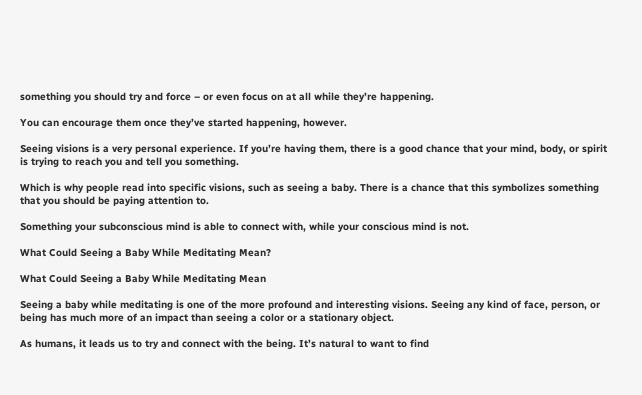something you should try and force – or even focus on at all while they’re happening.

You can encourage them once they’ve started happening, however.

Seeing visions is a very personal experience. If you’re having them, there is a good chance that your mind, body, or spirit is trying to reach you and tell you something.

Which is why people read into specific visions, such as seeing a baby. There is a chance that this symbolizes something that you should be paying attention to.

Something your subconscious mind is able to connect with, while your conscious mind is not.

What Could Seeing a Baby While Meditating Mean?

What Could Seeing a Baby While Meditating Mean

Seeing a baby while meditating is one of the more profound and interesting visions. Seeing any kind of face, person, or being has much more of an impact than seeing a color or a stationary object.

As humans, it leads us to try and connect with the being. It’s natural to want to find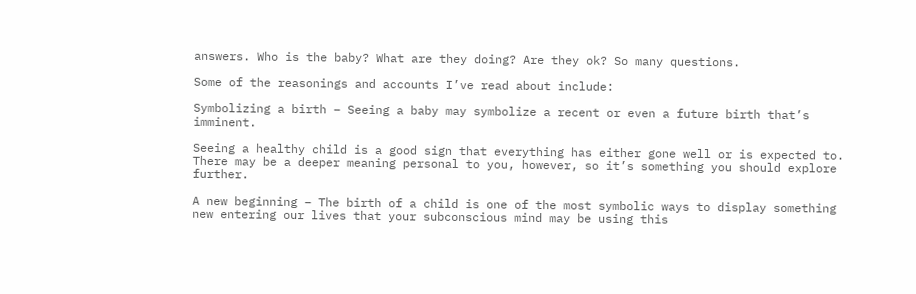answers. Who is the baby? What are they doing? Are they ok? So many questions.

Some of the reasonings and accounts I’ve read about include:

Symbolizing a birth – Seeing a baby may symbolize a recent or even a future birth that’s imminent.

Seeing a healthy child is a good sign that everything has either gone well or is expected to. There may be a deeper meaning personal to you, however, so it’s something you should explore further.

A new beginning – The birth of a child is one of the most symbolic ways to display something new entering our lives that your subconscious mind may be using this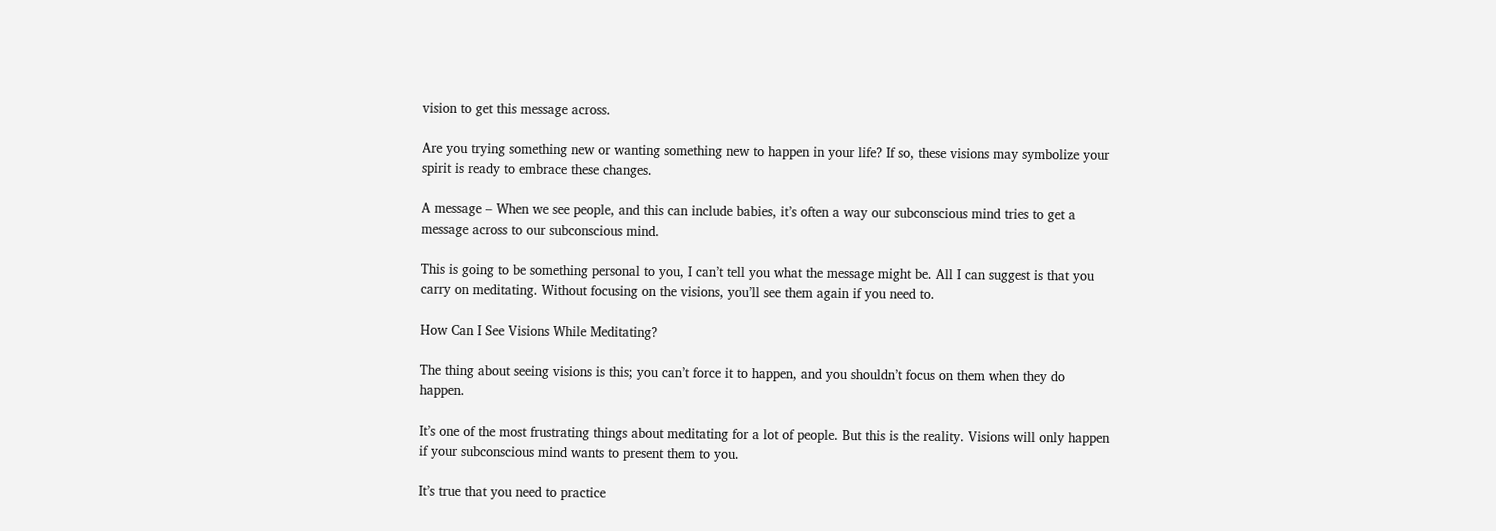vision to get this message across.

Are you trying something new or wanting something new to happen in your life? If so, these visions may symbolize your spirit is ready to embrace these changes.

A message – When we see people, and this can include babies, it’s often a way our subconscious mind tries to get a message across to our subconscious mind.

This is going to be something personal to you, I can’t tell you what the message might be. All I can suggest is that you carry on meditating. Without focusing on the visions, you’ll see them again if you need to.

How Can I See Visions While Meditating?

The thing about seeing visions is this; you can’t force it to happen, and you shouldn’t focus on them when they do happen.

It’s one of the most frustrating things about meditating for a lot of people. But this is the reality. Visions will only happen if your subconscious mind wants to present them to you.

It’s true that you need to practice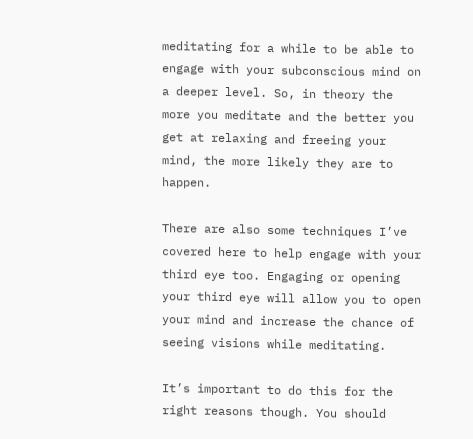meditating for a while to be able to engage with your subconscious mind on a deeper level. So, in theory the more you meditate and the better you get at relaxing and freeing your mind, the more likely they are to happen.

There are also some techniques I’ve covered here to help engage with your third eye too. Engaging or opening your third eye will allow you to open your mind and increase the chance of seeing visions while meditating.

It’s important to do this for the right reasons though. You should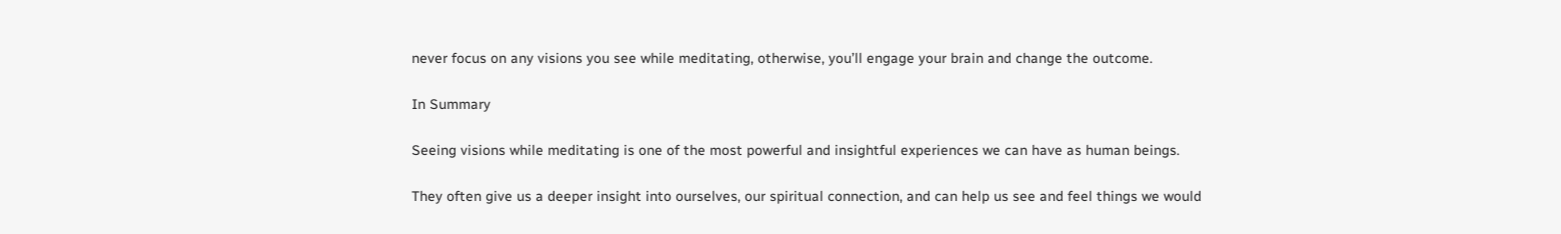never focus on any visions you see while meditating, otherwise, you’ll engage your brain and change the outcome.

In Summary

Seeing visions while meditating is one of the most powerful and insightful experiences we can have as human beings.

They often give us a deeper insight into ourselves, our spiritual connection, and can help us see and feel things we would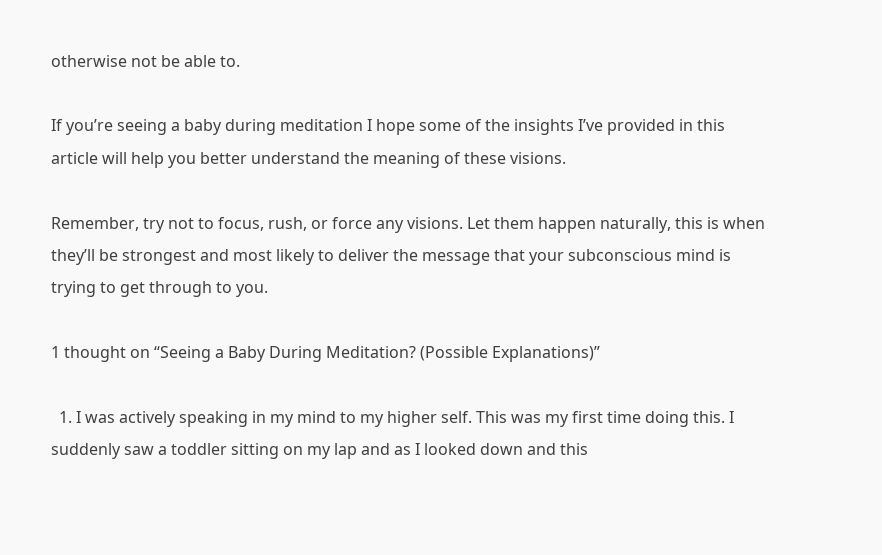otherwise not be able to.

If you’re seeing a baby during meditation I hope some of the insights I’ve provided in this article will help you better understand the meaning of these visions.

Remember, try not to focus, rush, or force any visions. Let them happen naturally, this is when they’ll be strongest and most likely to deliver the message that your subconscious mind is trying to get through to you.

1 thought on “Seeing a Baby During Meditation? (Possible Explanations)”

  1. I was actively speaking in my mind to my higher self. This was my first time doing this. I suddenly saw a toddler sitting on my lap and as I looked down and this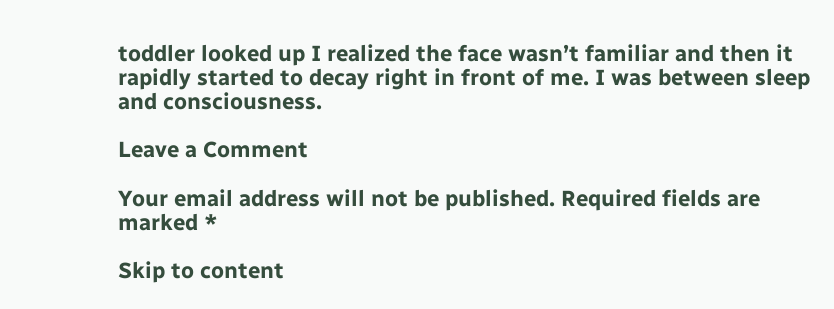toddler looked up I realized the face wasn’t familiar and then it rapidly started to decay right in front of me. I was between sleep and consciousness.

Leave a Comment

Your email address will not be published. Required fields are marked *

Skip to content